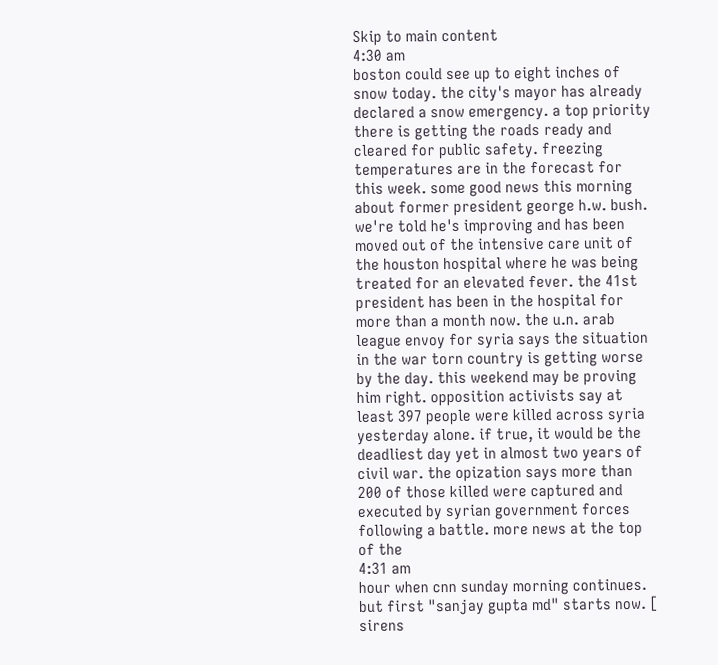Skip to main content
4:30 am
boston could see up to eight inches of snow today. the city's mayor has already declared a snow emergency. a top priority there is getting the roads ready and cleared for public safety. freezing temperatures are in the forecast for this week. some good news this morning about former president george h.w. bush. we're told he's improving and has been moved out of the intensive care unit of the houston hospital where he was being treated for an elevated fever. the 41st president has been in the hospital for more than a month now. the u.n. arab league envoy for syria says the situation in the war torn country is getting worse by the day. this weekend may be proving him right. opposition activists say at least 397 people were killed across syria yesterday alone. if true, it would be the deadliest day yet in almost two years of civil war. the opization says more than 200 of those killed were captured and executed by syrian government forces following a battle. more news at the top of the
4:31 am
hour when cnn sunday morning continues. but first "sanjay gupta md" starts now. [ sirens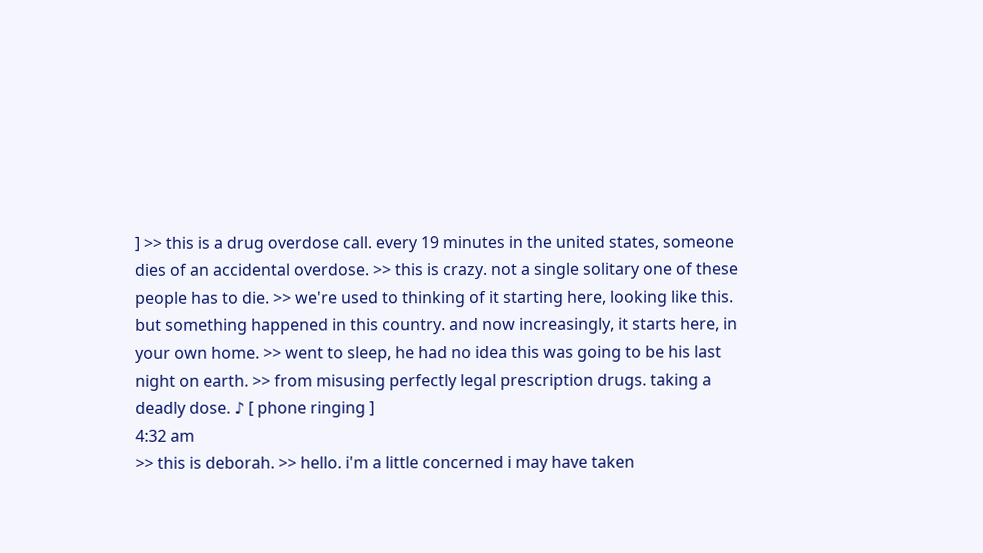] >> this is a drug overdose call. every 19 minutes in the united states, someone dies of an accidental overdose. >> this is crazy. not a single solitary one of these people has to die. >> we're used to thinking of it starting here, looking like this. but something happened in this country. and now increasingly, it starts here, in your own home. >> went to sleep, he had no idea this was going to be his last night on earth. >> from misusing perfectly legal prescription drugs. taking a deadly dose. ♪ [ phone ringing ]
4:32 am
>> this is deborah. >> hello. i'm a little concerned i may have taken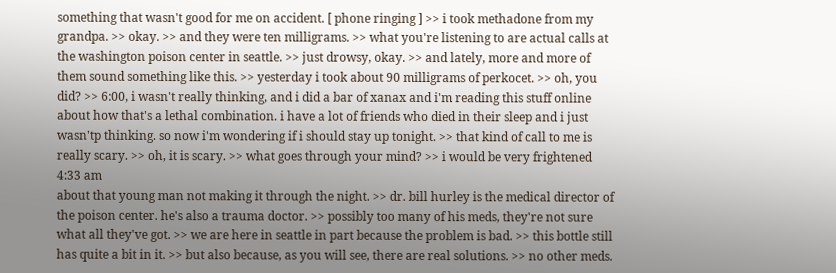something that wasn't good for me on accident. [ phone ringing ] >> i took methadone from my grandpa. >> okay. >> and they were ten milligrams. >> what you're listening to are actual calls at the washington poison center in seattle. >> just drowsy, okay. >> and lately, more and more of them sound something like this. >> yesterday i took about 90 milligrams of perkocet. >> oh, you did? >> 6:00, i wasn't really thinking, and i did a bar of xanax and i'm reading this stuff online about how that's a lethal combination. i have a lot of friends who died in their sleep and i just wasn'tp thinking. so now i'm wondering if i should stay up tonight. >> that kind of call to me is really scary. >> oh, it is scary. >> what goes through your mind? >> i would be very frightened
4:33 am
about that young man not making it through the night. >> dr. bill hurley is the medical director of the poison center. he's also a trauma doctor. >> possibly too many of his meds, they're not sure what all they've got. >> we are here in seattle in part because the problem is bad. >> this bottle still has quite a bit in it. >> but also because, as you will see, there are real solutions. >> no other meds.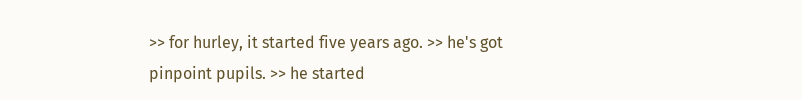>> for hurley, it started five years ago. >> he's got pinpoint pupils. >> he started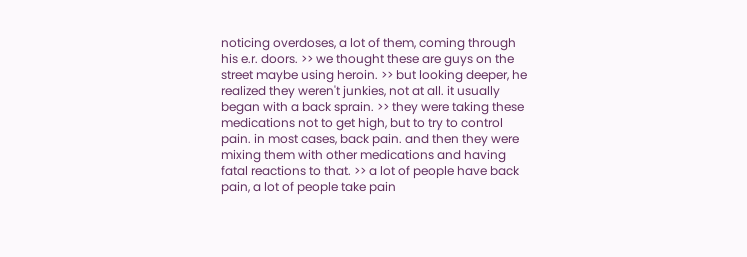noticing overdoses, a lot of them, coming through his e.r. doors. >> we thought these are guys on the street maybe using heroin. >> but looking deeper, he realized they weren't junkies, not at all. it usually began with a back sprain. >> they were taking these medications not to get high, but to try to control pain. in most cases, back pain. and then they were mixing them with other medications and having fatal reactions to that. >> a lot of people have back pain, a lot of people take pain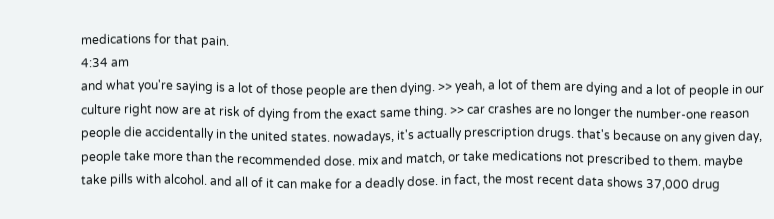medications for that pain.
4:34 am
and what you're saying is a lot of those people are then dying. >> yeah, a lot of them are dying and a lot of people in our culture right now are at risk of dying from the exact same thing. >> car crashes are no longer the number-one reason people die accidentally in the united states. nowadays, it's actually prescription drugs. that's because on any given day, people take more than the recommended dose. mix and match, or take medications not prescribed to them. maybe take pills with alcohol. and all of it can make for a deadly dose. in fact, the most recent data shows 37,000 drug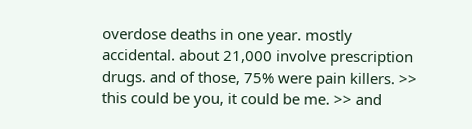overdose deaths in one year. mostly accidental. about 21,000 involve prescription drugs. and of those, 75% were pain killers. >> this could be you, it could be me. >> and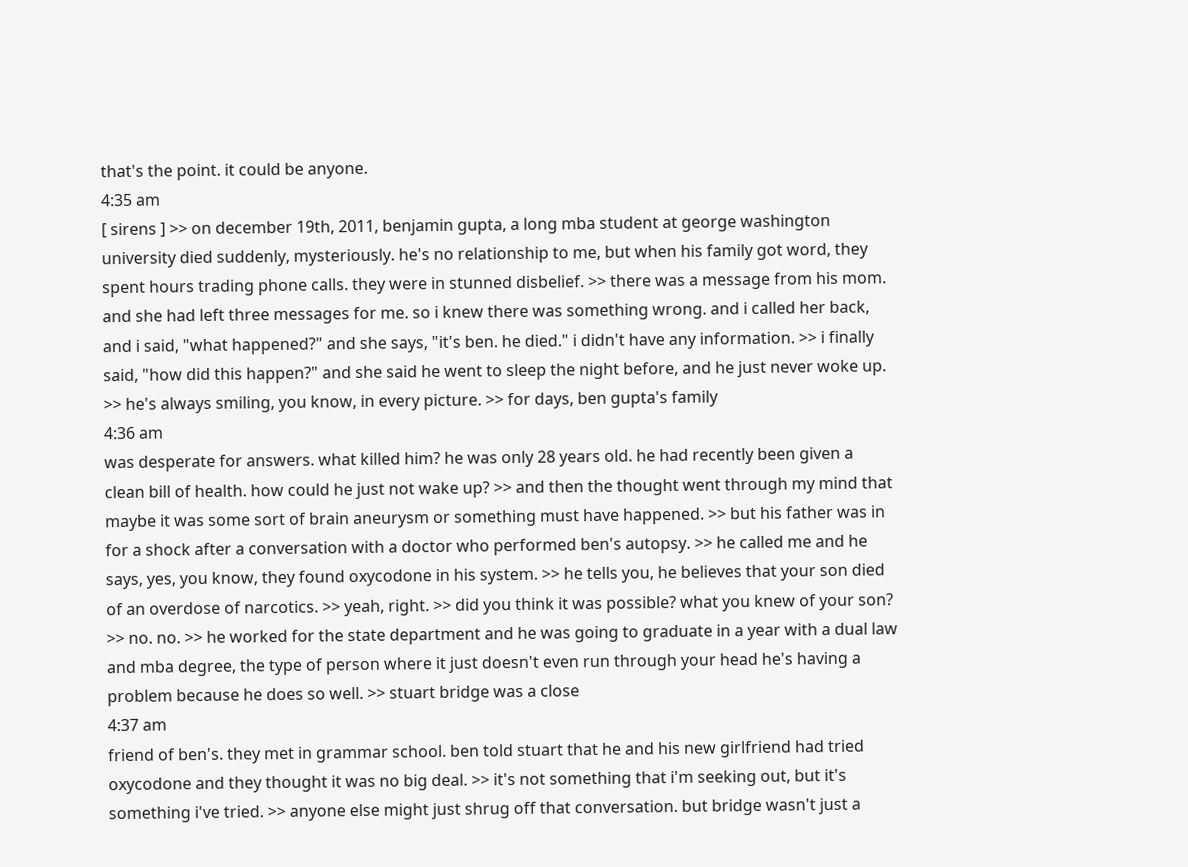that's the point. it could be anyone.
4:35 am
[ sirens ] >> on december 19th, 2011, benjamin gupta, a long mba student at george washington university died suddenly, mysteriously. he's no relationship to me, but when his family got word, they spent hours trading phone calls. they were in stunned disbelief. >> there was a message from his mom. and she had left three messages for me. so i knew there was something wrong. and i called her back, and i said, "what happened?" and she says, "it's ben. he died." i didn't have any information. >> i finally said, "how did this happen?" and she said he went to sleep the night before, and he just never woke up. >> he's always smiling, you know, in every picture. >> for days, ben gupta's family
4:36 am
was desperate for answers. what killed him? he was only 28 years old. he had recently been given a clean bill of health. how could he just not wake up? >> and then the thought went through my mind that maybe it was some sort of brain aneurysm or something must have happened. >> but his father was in for a shock after a conversation with a doctor who performed ben's autopsy. >> he called me and he says, yes, you know, they found oxycodone in his system. >> he tells you, he believes that your son died of an overdose of narcotics. >> yeah, right. >> did you think it was possible? what you knew of your son? >> no. no. >> he worked for the state department and he was going to graduate in a year with a dual law and mba degree, the type of person where it just doesn't even run through your head he's having a problem because he does so well. >> stuart bridge was a close
4:37 am
friend of ben's. they met in grammar school. ben told stuart that he and his new girlfriend had tried oxycodone and they thought it was no big deal. >> it's not something that i'm seeking out, but it's something i've tried. >> anyone else might just shrug off that conversation. but bridge wasn't just a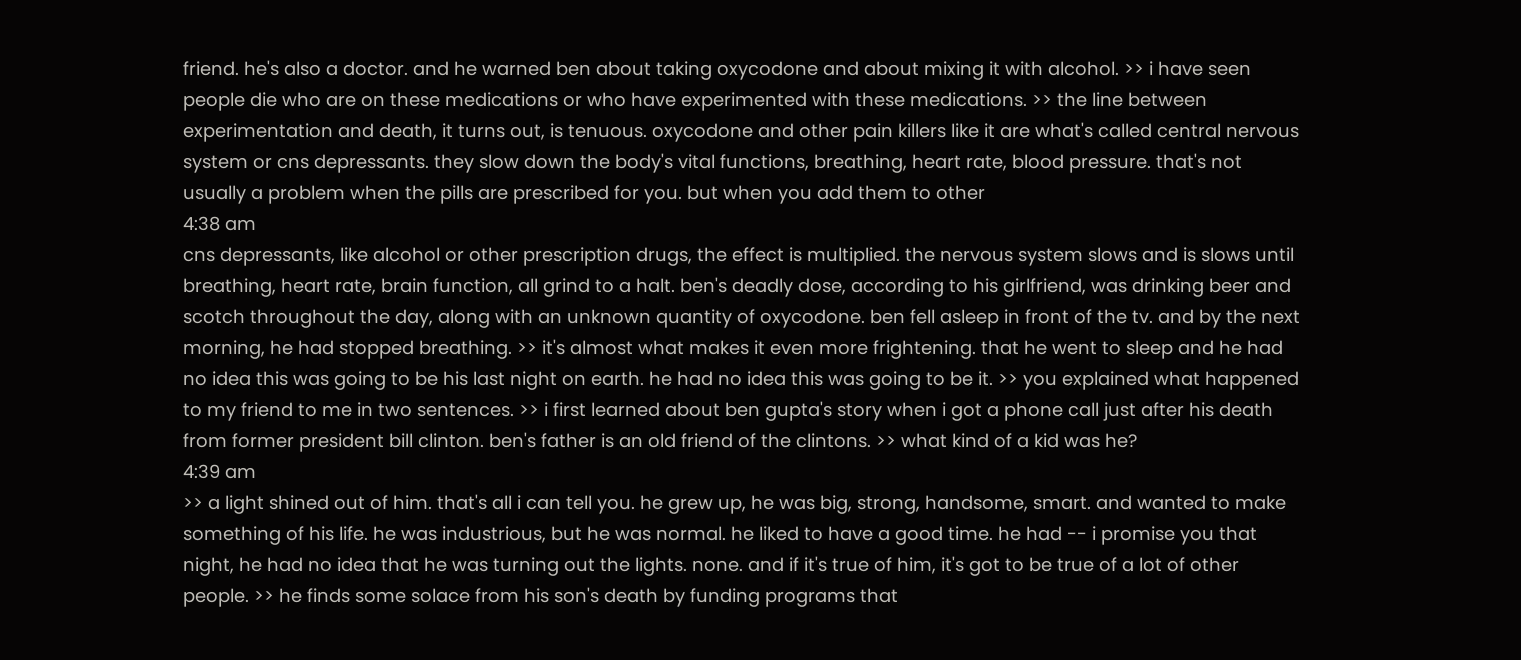friend. he's also a doctor. and he warned ben about taking oxycodone and about mixing it with alcohol. >> i have seen people die who are on these medications or who have experimented with these medications. >> the line between experimentation and death, it turns out, is tenuous. oxycodone and other pain killers like it are what's called central nervous system or cns depressants. they slow down the body's vital functions, breathing, heart rate, blood pressure. that's not usually a problem when the pills are prescribed for you. but when you add them to other
4:38 am
cns depressants, like alcohol or other prescription drugs, the effect is multiplied. the nervous system slows and is slows until breathing, heart rate, brain function, all grind to a halt. ben's deadly dose, according to his girlfriend, was drinking beer and scotch throughout the day, along with an unknown quantity of oxycodone. ben fell asleep in front of the tv. and by the next morning, he had stopped breathing. >> it's almost what makes it even more frightening. that he went to sleep and he had no idea this was going to be his last night on earth. he had no idea this was going to be it. >> you explained what happened to my friend to me in two sentences. >> i first learned about ben gupta's story when i got a phone call just after his death from former president bill clinton. ben's father is an old friend of the clintons. >> what kind of a kid was he?
4:39 am
>> a light shined out of him. that's all i can tell you. he grew up, he was big, strong, handsome, smart. and wanted to make something of his life. he was industrious, but he was normal. he liked to have a good time. he had -- i promise you that night, he had no idea that he was turning out the lights. none. and if it's true of him, it's got to be true of a lot of other people. >> he finds some solace from his son's death by funding programs that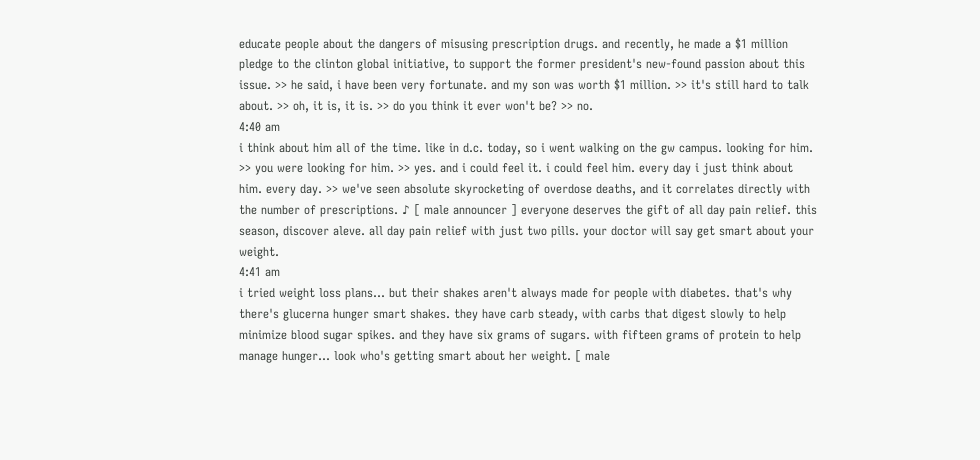educate people about the dangers of misusing prescription drugs. and recently, he made a $1 million pledge to the clinton global initiative, to support the former president's new-found passion about this issue. >> he said, i have been very fortunate. and my son was worth $1 million. >> it's still hard to talk about. >> oh, it is, it is. >> do you think it ever won't be? >> no.
4:40 am
i think about him all of the time. like in d.c. today, so i went walking on the gw campus. looking for him. >> you were looking for him. >> yes. and i could feel it. i could feel him. every day i just think about him. every day. >> we've seen absolute skyrocketing of overdose deaths, and it correlates directly with the number of prescriptions. ♪ [ male announcer ] everyone deserves the gift of all day pain relief. this season, discover aleve. all day pain relief with just two pills. your doctor will say get smart about your weight.
4:41 am
i tried weight loss plans... but their shakes aren't always made for people with diabetes. that's why there's glucerna hunger smart shakes. they have carb steady, with carbs that digest slowly to help minimize blood sugar spikes. and they have six grams of sugars. with fifteen grams of protein to help manage hunger... look who's getting smart about her weight. [ male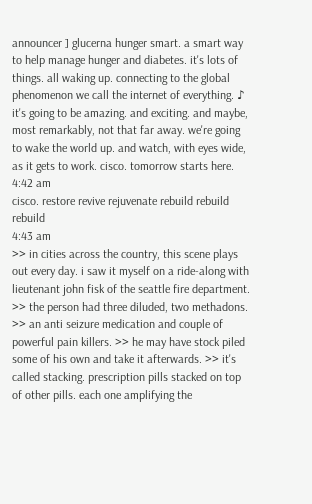announcer ] glucerna hunger smart. a smart way to help manage hunger and diabetes. it's lots of things. all waking up. connecting to the global phenomenon we call the internet of everything. ♪ it's going to be amazing. and exciting. and maybe, most remarkably, not that far away. we're going to wake the world up. and watch, with eyes wide, as it gets to work. cisco. tomorrow starts here.
4:42 am
cisco. restore revive rejuvenate rebuild rebuild rebuild
4:43 am
>> in cities across the country, this scene plays out every day. i saw it myself on a ride-along with lieutenant john fisk of the seattle fire department. >> the person had three diluded, two methadons. >> an anti seizure medication and couple of powerful pain killers. >> he may have stock piled some of his own and take it afterwards. >> it's called stacking. prescription pills stacked on top of other pills. each one amplifying the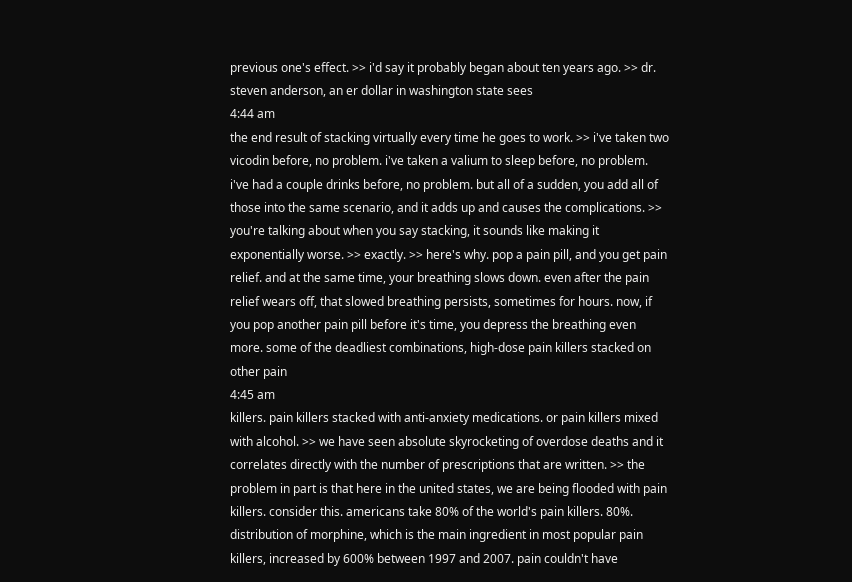previous one's effect. >> i'd say it probably began about ten years ago. >> dr. steven anderson, an er dollar in washington state sees
4:44 am
the end result of stacking virtually every time he goes to work. >> i've taken two vicodin before, no problem. i've taken a valium to sleep before, no problem. i've had a couple drinks before, no problem. but all of a sudden, you add all of those into the same scenario, and it adds up and causes the complications. >> you're talking about when you say stacking, it sounds like making it exponentially worse. >> exactly. >> here's why. pop a pain pill, and you get pain relief. and at the same time, your breathing slows down. even after the pain relief wears off, that slowed breathing persists, sometimes for hours. now, if you pop another pain pill before it's time, you depress the breathing even more. some of the deadliest combinations, high-dose pain killers stacked on other pain
4:45 am
killers. pain killers stacked with anti-anxiety medications. or pain killers mixed with alcohol. >> we have seen absolute skyrocketing of overdose deaths and it correlates directly with the number of prescriptions that are written. >> the problem in part is that here in the united states, we are being flooded with pain killers. consider this. americans take 80% of the world's pain killers. 80%. distribution of morphine, which is the main ingredient in most popular pain killers, increased by 600% between 1997 and 2007. pain couldn't have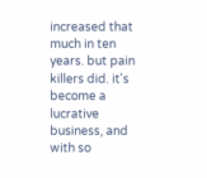increased that much in ten years. but pain killers did. it's become a lucrative business, and with so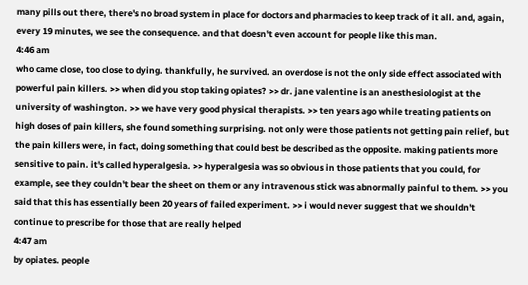many pills out there, there's no broad system in place for doctors and pharmacies to keep track of it all. and, again, every 19 minutes, we see the consequence. and that doesn't even account for people like this man.
4:46 am
who came close, too close to dying. thankfully, he survived. an overdose is not the only side effect associated with powerful pain killers. >> when did you stop taking opiates? >> dr. jane valentine is an anesthesiologist at the university of washington. >> we have very good physical therapists. >> ten years ago while treating patients on high doses of pain killers, she found something surprising. not only were those patients not getting pain relief, but the pain killers were, in fact, doing something that could best be described as the opposite. making patients more sensitive to pain. it's called hyperalgesia. >> hyperalgesia was so obvious in those patients that you could, for example, see they couldn't bear the sheet on them or any intravenous stick was abnormally painful to them. >> you said that this has essentially been 20 years of failed experiment. >> i would never suggest that we shouldn't continue to prescribe for those that are really helped
4:47 am
by opiates. people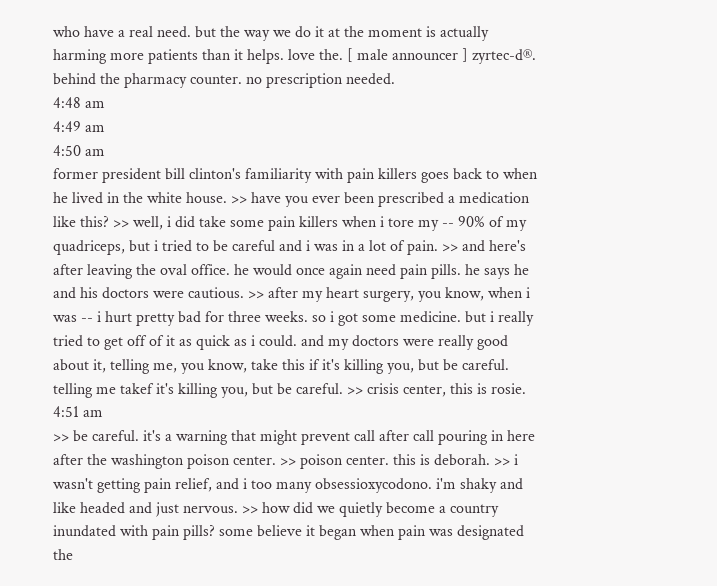who have a real need. but the way we do it at the moment is actually harming more patients than it helps. love the. [ male announcer ] zyrtec-d®. behind the pharmacy counter. no prescription needed.
4:48 am
4:49 am
4:50 am
former president bill clinton's familiarity with pain killers goes back to when he lived in the white house. >> have you ever been prescribed a medication like this? >> well, i did take some pain killers when i tore my -- 90% of my quadriceps, but i tried to be careful and i was in a lot of pain. >> and here's after leaving the oval office. he would once again need pain pills. he says he and his doctors were cautious. >> after my heart surgery, you know, when i was -- i hurt pretty bad for three weeks. so i got some medicine. but i really tried to get off of it as quick as i could. and my doctors were really good about it, telling me, you know, take this if it's killing you, but be careful. telling me takef it's killing you, but be careful. >> crisis center, this is rosie.
4:51 am
>> be careful. it's a warning that might prevent call after call pouring in here after the washington poison center. >> poison center. this is deborah. >> i wasn't getting pain relief, and i too many obsessioxycodono. i'm shaky and like headed and just nervous. >> how did we quietly become a country inundated with pain pills? some believe it began when pain was designated the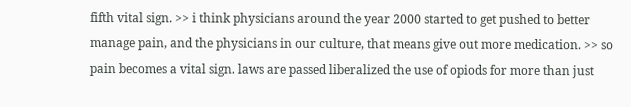fifth vital sign. >> i think physicians around the year 2000 started to get pushed to better manage pain, and the physicians in our culture, that means give out more medication. >> so pain becomes a vital sign. laws are passed liberalized the use of opiods for more than just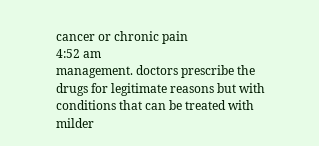cancer or chronic pain
4:52 am
management. doctors prescribe the drugs for legitimate reasons but with conditions that can be treated with milder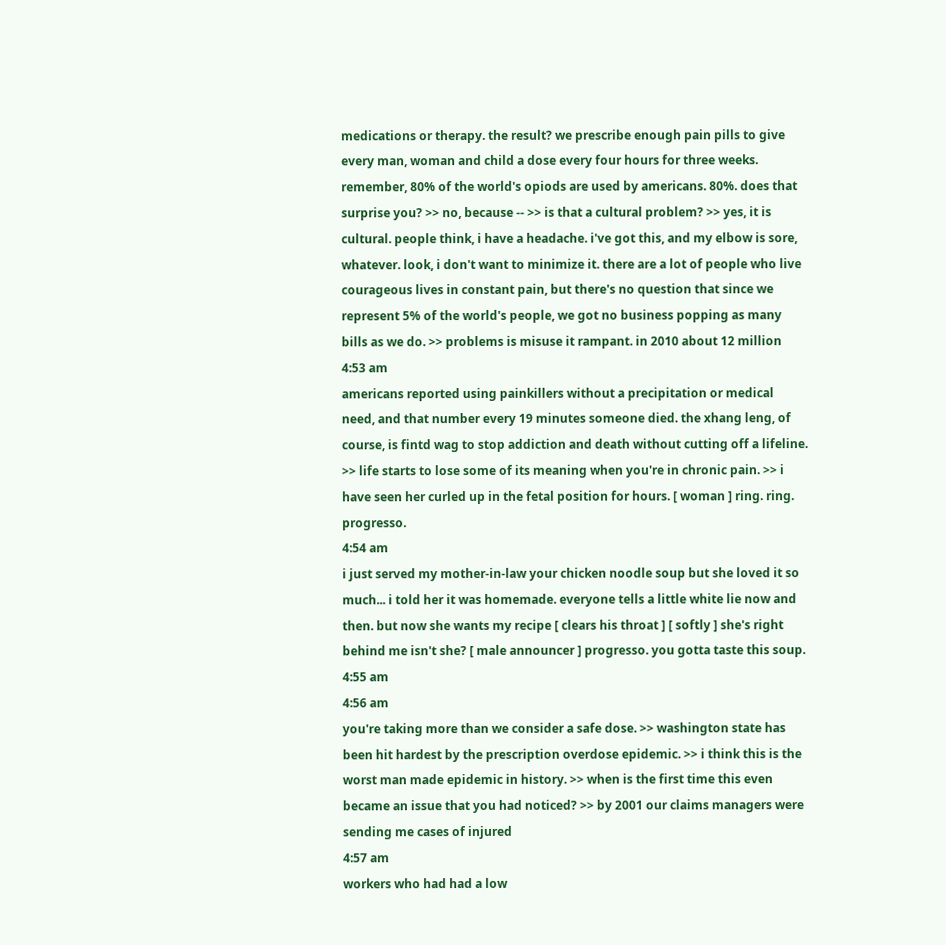medications or therapy. the result? we prescribe enough pain pills to give every man, woman and child a dose every four hours for three weeks. remember, 80% of the world's opiods are used by americans. 80%. does that surprise you? >> no, because -- >> is that a cultural problem? >> yes, it is cultural. people think, i have a headache. i've got this, and my elbow is sore, whatever. look, i don't want to minimize it. there are a lot of people who live courageous lives in constant pain, but there's no question that since we represent 5% of the world's people, we got no business popping as many bills as we do. >> problems is misuse it rampant. in 2010 about 12 million
4:53 am
americans reported using painkillers without a precipitation or medical need, and that number every 19 minutes someone died. the xhang leng, of course, is fintd wag to stop addiction and death without cutting off a lifeline. >> life starts to lose some of its meaning when you're in chronic pain. >> i have seen her curled up in the fetal position for hours. [ woman ] ring. ring. progresso.
4:54 am
i just served my mother-in-law your chicken noodle soup but she loved it so much... i told her it was homemade. everyone tells a little white lie now and then. but now she wants my recipe [ clears his throat ] [ softly ] she's right behind me isn't she? [ male announcer ] progresso. you gotta taste this soup.
4:55 am
4:56 am
you're taking more than we consider a safe dose. >> washington state has been hit hardest by the prescription overdose epidemic. >> i think this is the worst man made epidemic in history. >> when is the first time this even became an issue that you had noticed? >> by 2001 our claims managers were sending me cases of injured
4:57 am
workers who had had a low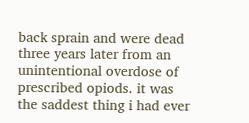back sprain and were dead three years later from an unintentional overdose of prescribed opiods. it was the saddest thing i had ever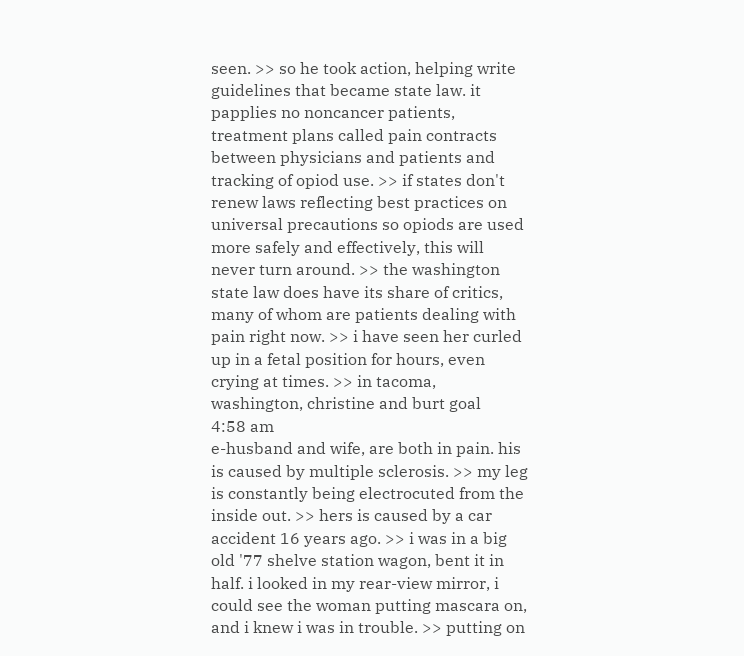seen. >> so he took action, helping write guidelines that became state law. it papplies no noncancer patients, treatment plans called pain contracts between physicians and patients and tracking of opiod use. >> if states don't renew laws reflecting best practices on universal precautions so opiods are used more safely and effectively, this will never turn around. >> the washington state law does have its share of critics, many of whom are patients dealing with pain right now. >> i have seen her curled up in a fetal position for hours, even crying at times. >> in tacoma, washington, christine and burt goal
4:58 am
e-husband and wife, are both in pain. his is caused by multiple sclerosis. >> my leg is constantly being electrocuted from the inside out. >> hers is caused by a car accident 16 years ago. >> i was in a big old '77 shelve station wagon, bent it in half. i looked in my rear-view mirror, i could see the woman putting mascara on, and i knew i was in trouble. >> putting on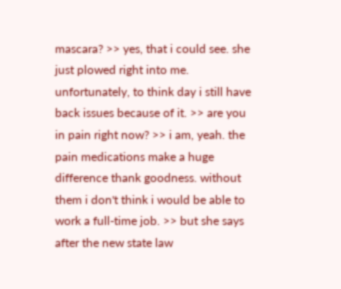mascara? >> yes, that i could see. she just plowed right into me. unfortunately, to think day i still have back issues because of it. >> are you in pain right now? >> i am, yeah. the pain medications make a huge difference thank goodness. without them i don't think i would be able to work a full-time job. >> but she says after the new state law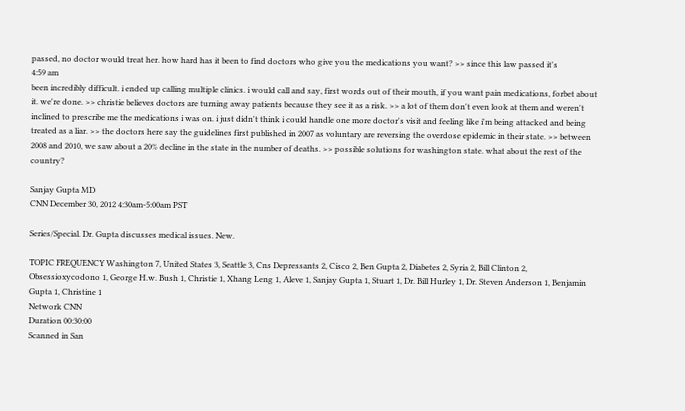passed, no doctor would treat her. how hard has it been to find doctors who give you the medications you want? >> since this law passed it's
4:59 am
been incredibly difficult. i ended up calling multiple clinics. i would call and say, first words out of their mouth, if you want pain medications, forbet about it. we're done. >> christie believes doctors are turning away patients because they see it as a risk. >> a lot of them don't even look at them and weren't inclined to prescribe me the medications i was on. i just didn't think i could handle one more doctor's visit and feeling like i'm being attacked and being treated as a liar. >> the doctors here say the guidelines first published in 2007 as voluntary are reversing the overdose epidemic in their state. >> between 2008 and 2010, we saw about a 20% decline in the state in the number of deaths. >> possible solutions for washington state. what about the rest of the country?

Sanjay Gupta MD
CNN December 30, 2012 4:30am-5:00am PST

Series/Special. Dr. Gupta discusses medical issues. New.

TOPIC FREQUENCY Washington 7, United States 3, Seattle 3, Cns Depressants 2, Cisco 2, Ben Gupta 2, Diabetes 2, Syria 2, Bill Clinton 2, Obsessioxycodono 1, George H.w. Bush 1, Christie 1, Xhang Leng 1, Aleve 1, Sanjay Gupta 1, Stuart 1, Dr. Bill Hurley 1, Dr. Steven Anderson 1, Benjamin Gupta 1, Christine 1
Network CNN
Duration 00:30:00
Scanned in San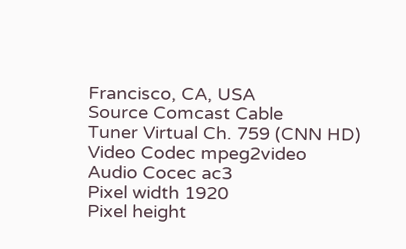Francisco, CA, USA
Source Comcast Cable
Tuner Virtual Ch. 759 (CNN HD)
Video Codec mpeg2video
Audio Cocec ac3
Pixel width 1920
Pixel height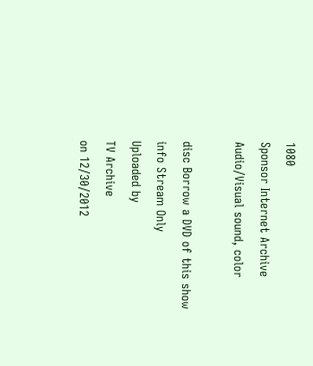1080
Sponsor Internet Archive
Audio/Visual sound, color

disc Borrow a DVD of this show
info Stream Only
Uploaded by
TV Archive
on 12/30/2012